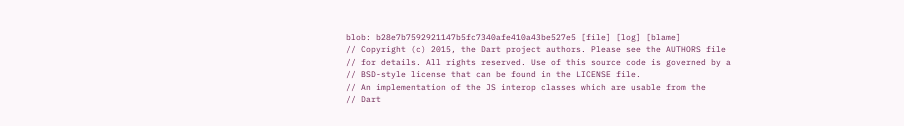blob: b28e7b7592921147b5fc7340afe410a43be527e5 [file] [log] [blame]
// Copyright (c) 2015, the Dart project authors. Please see the AUTHORS file
// for details. All rights reserved. Use of this source code is governed by a
// BSD-style license that can be found in the LICENSE file.
// An implementation of the JS interop classes which are usable from the
// Dart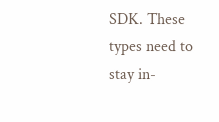SDK. These types need to stay in-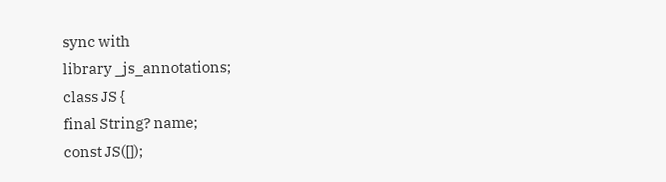sync with
library _js_annotations;
class JS {
final String? name;
const JS([]);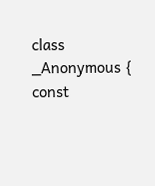class _Anonymous {
const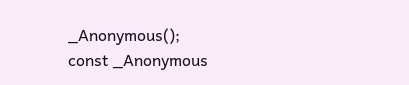_Anonymous();
const _Anonymous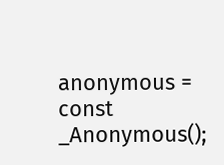anonymous = const _Anonymous();